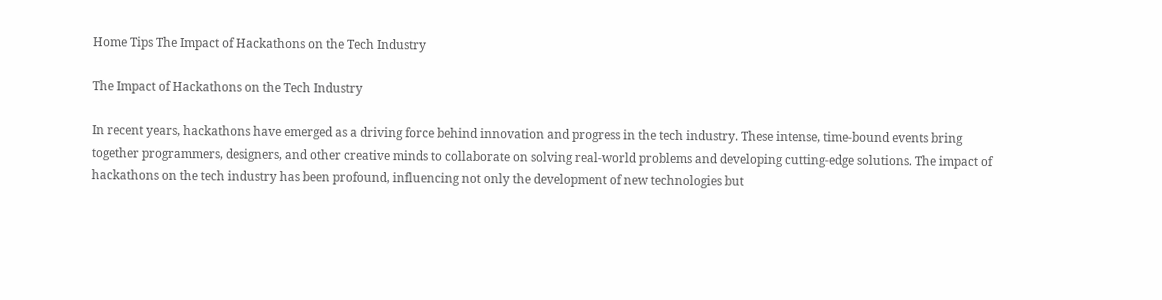Home Tips The Impact of Hackathons on the Tech Industry

The Impact of Hackathons on the Tech Industry

In recent years, hackathons have emerged as a driving force behind innovation and progress in the tech industry. These intense, time-bound events bring together programmers, designers, and other creative minds to collaborate on solving real-world problems and developing cutting-edge solutions. The impact of hackathons on the tech industry has been profound, influencing not only the development of new technologies but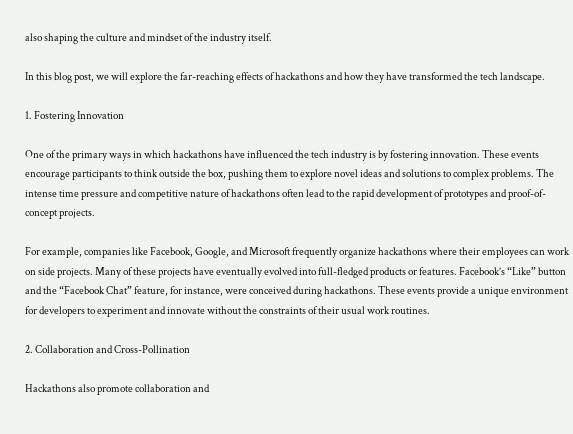also shaping the culture and mindset of the industry itself.

In this blog post, we will explore the far-reaching effects of hackathons and how they have transformed the tech landscape.

1. Fostering Innovation

One of the primary ways in which hackathons have influenced the tech industry is by fostering innovation. These events encourage participants to think outside the box, pushing them to explore novel ideas and solutions to complex problems. The intense time pressure and competitive nature of hackathons often lead to the rapid development of prototypes and proof-of-concept projects.

For example, companies like Facebook, Google, and Microsoft frequently organize hackathons where their employees can work on side projects. Many of these projects have eventually evolved into full-fledged products or features. Facebook’s “Like” button and the “Facebook Chat” feature, for instance, were conceived during hackathons. These events provide a unique environment for developers to experiment and innovate without the constraints of their usual work routines.

2. Collaboration and Cross-Pollination

Hackathons also promote collaboration and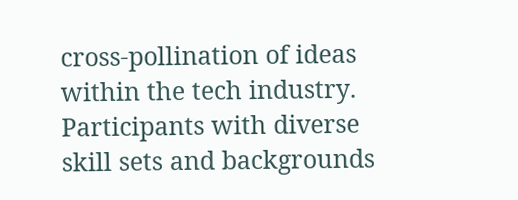cross-pollination of ideas within the tech industry. Participants with diverse skill sets and backgrounds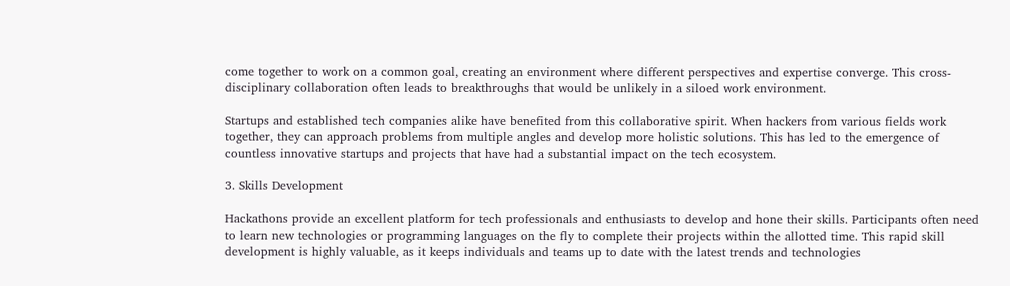come together to work on a common goal, creating an environment where different perspectives and expertise converge. This cross-disciplinary collaboration often leads to breakthroughs that would be unlikely in a siloed work environment.

Startups and established tech companies alike have benefited from this collaborative spirit. When hackers from various fields work together, they can approach problems from multiple angles and develop more holistic solutions. This has led to the emergence of countless innovative startups and projects that have had a substantial impact on the tech ecosystem.

3. Skills Development

Hackathons provide an excellent platform for tech professionals and enthusiasts to develop and hone their skills. Participants often need to learn new technologies or programming languages on the fly to complete their projects within the allotted time. This rapid skill development is highly valuable, as it keeps individuals and teams up to date with the latest trends and technologies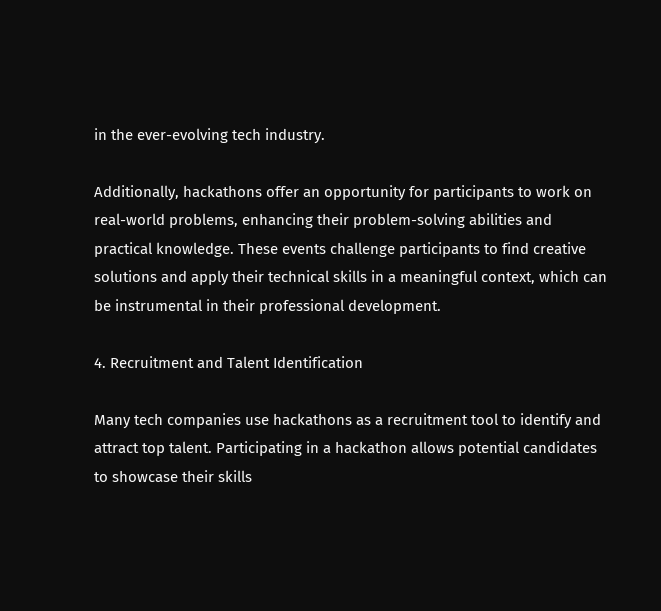in the ever-evolving tech industry.

Additionally, hackathons offer an opportunity for participants to work on real-world problems, enhancing their problem-solving abilities and practical knowledge. These events challenge participants to find creative solutions and apply their technical skills in a meaningful context, which can be instrumental in their professional development.

4. Recruitment and Talent Identification

Many tech companies use hackathons as a recruitment tool to identify and attract top talent. Participating in a hackathon allows potential candidates to showcase their skills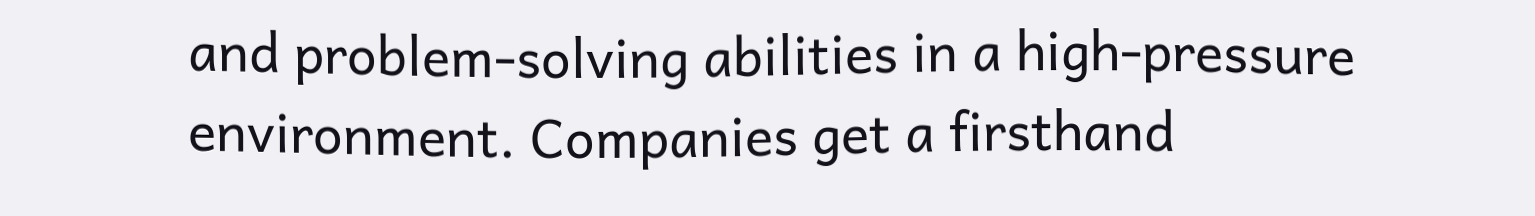and problem-solving abilities in a high-pressure environment. Companies get a firsthand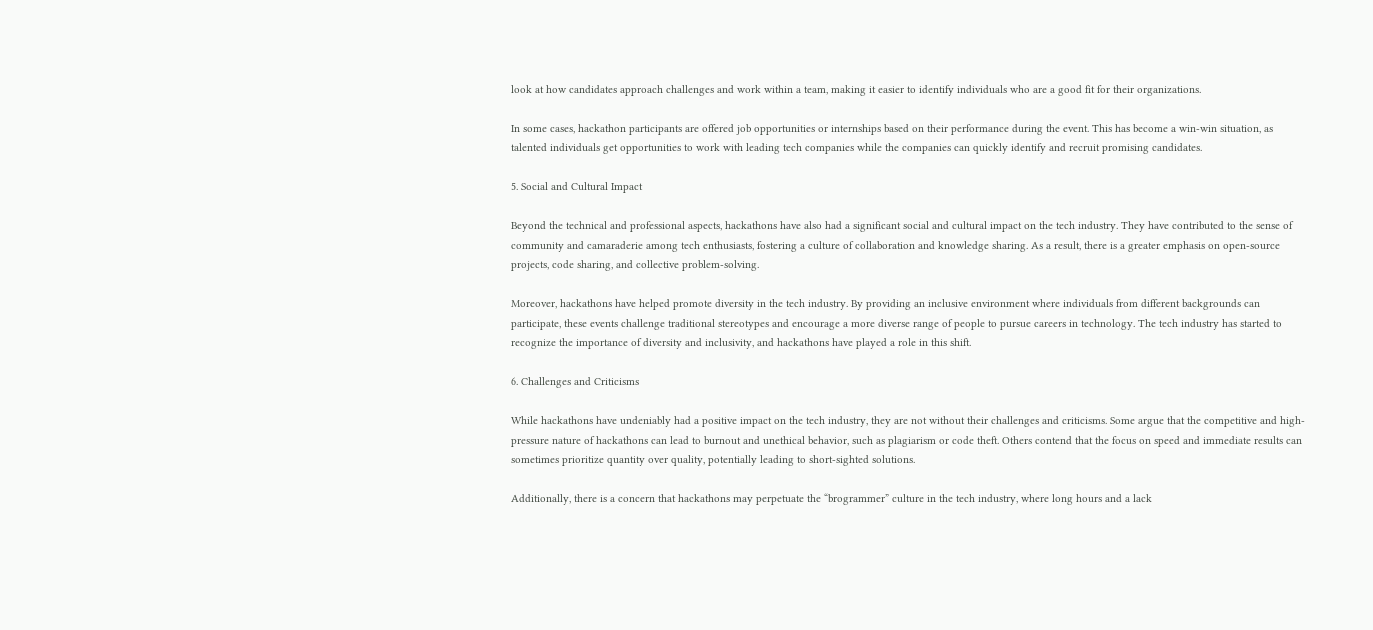look at how candidates approach challenges and work within a team, making it easier to identify individuals who are a good fit for their organizations.

In some cases, hackathon participants are offered job opportunities or internships based on their performance during the event. This has become a win-win situation, as talented individuals get opportunities to work with leading tech companies while the companies can quickly identify and recruit promising candidates.

5. Social and Cultural Impact

Beyond the technical and professional aspects, hackathons have also had a significant social and cultural impact on the tech industry. They have contributed to the sense of community and camaraderie among tech enthusiasts, fostering a culture of collaboration and knowledge sharing. As a result, there is a greater emphasis on open-source projects, code sharing, and collective problem-solving.

Moreover, hackathons have helped promote diversity in the tech industry. By providing an inclusive environment where individuals from different backgrounds can participate, these events challenge traditional stereotypes and encourage a more diverse range of people to pursue careers in technology. The tech industry has started to recognize the importance of diversity and inclusivity, and hackathons have played a role in this shift.

6. Challenges and Criticisms

While hackathons have undeniably had a positive impact on the tech industry, they are not without their challenges and criticisms. Some argue that the competitive and high-pressure nature of hackathons can lead to burnout and unethical behavior, such as plagiarism or code theft. Others contend that the focus on speed and immediate results can sometimes prioritize quantity over quality, potentially leading to short-sighted solutions.

Additionally, there is a concern that hackathons may perpetuate the “brogrammer” culture in the tech industry, where long hours and a lack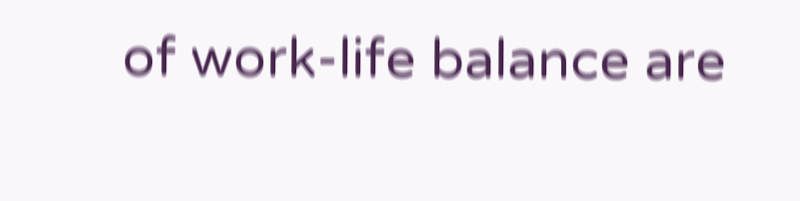of work-life balance are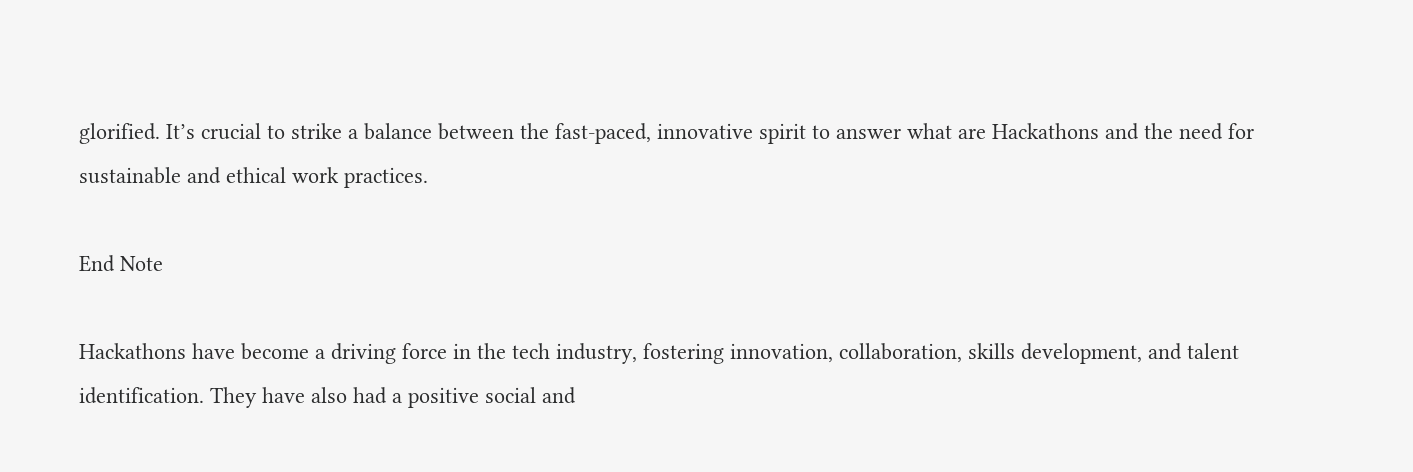glorified. It’s crucial to strike a balance between the fast-paced, innovative spirit to answer what are Hackathons and the need for sustainable and ethical work practices.

End Note

Hackathons have become a driving force in the tech industry, fostering innovation, collaboration, skills development, and talent identification. They have also had a positive social and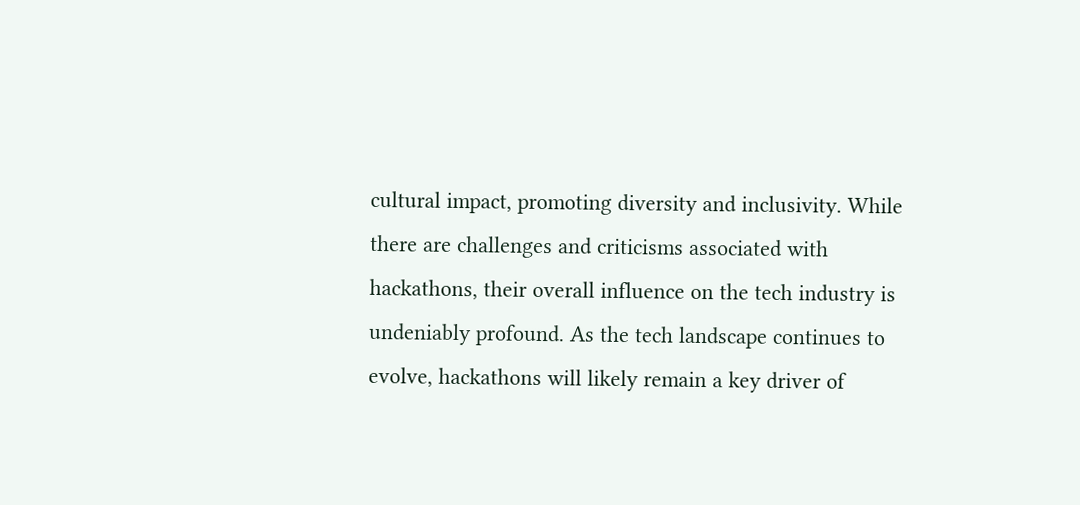cultural impact, promoting diversity and inclusivity. While there are challenges and criticisms associated with hackathons, their overall influence on the tech industry is undeniably profound. As the tech landscape continues to evolve, hackathons will likely remain a key driver of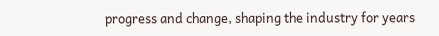progress and change, shaping the industry for years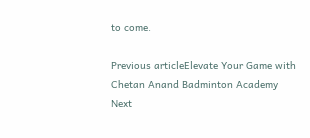to come.

Previous articleElevate Your Game with Chetan Anand Badminton Academy
Next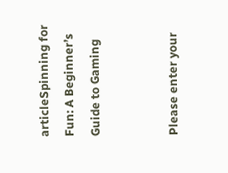articleSpinning for Fun: A Beginner’s Guide to Gaming


Please enter your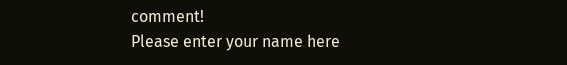comment!
Please enter your name here